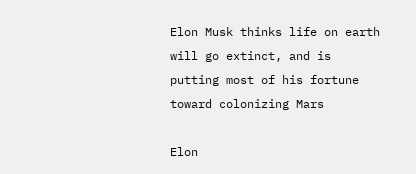Elon Musk thinks life on earth will go extinct, and is putting most of his fortune toward colonizing Mars

Elon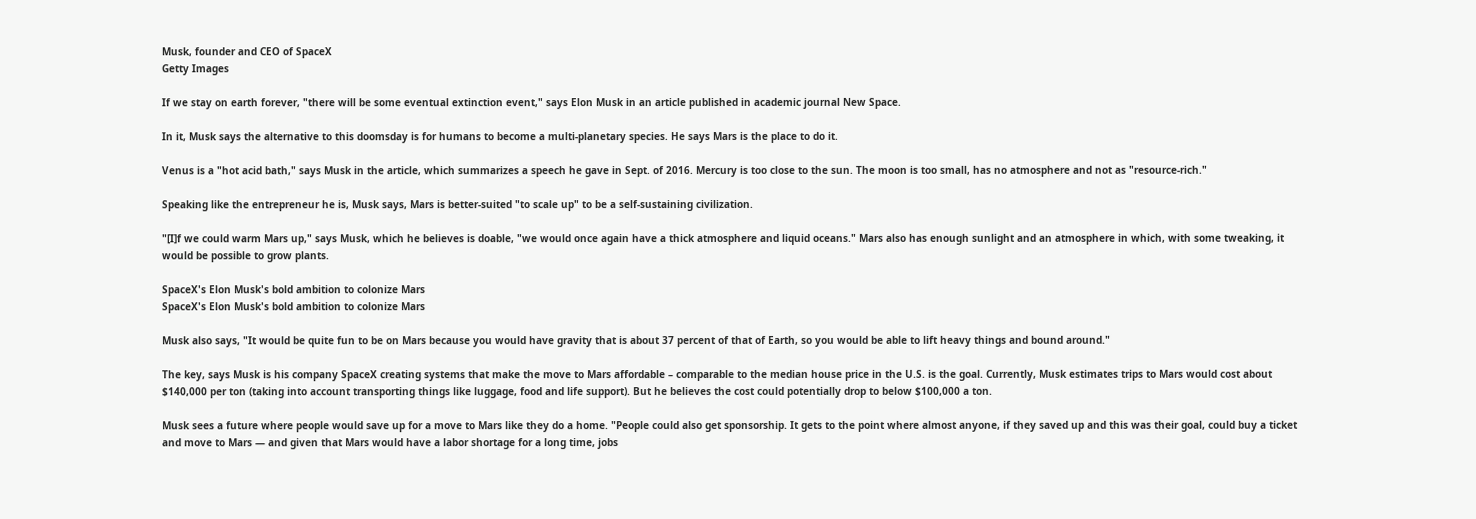Musk, founder and CEO of SpaceX
Getty Images

If we stay on earth forever, "there will be some eventual extinction event," says Elon Musk in an article published in academic journal New Space.

In it, Musk says the alternative to this doomsday is for humans to become a multi-planetary species. He says Mars is the place to do it.

Venus is a "hot acid bath," says Musk in the article, which summarizes a speech he gave in Sept. of 2016. Mercury is too close to the sun. The moon is too small, has no atmosphere and not as "resource-rich."

Speaking like the entrepreneur he is, Musk says, Mars is better-suited "to scale up" to be a self-sustaining civilization.

"[I]f we could warm Mars up," says Musk, which he believes is doable, "we would once again have a thick atmosphere and liquid oceans." Mars also has enough sunlight and an atmosphere in which, with some tweaking, it would be possible to grow plants.

SpaceX's Elon Musk's bold ambition to colonize Mars
SpaceX's Elon Musk's bold ambition to colonize Mars

Musk also says, "It would be quite fun to be on Mars because you would have gravity that is about 37 percent of that of Earth, so you would be able to lift heavy things and bound around."

The key, says Musk is his company SpaceX creating systems that make the move to Mars affordable – comparable to the median house price in the U.S. is the goal. Currently, Musk estimates trips to Mars would cost about $140,000 per ton (taking into account transporting things like luggage, food and life support). But he believes the cost could potentially drop to below $100,000 a ton.

Musk sees a future where people would save up for a move to Mars like they do a home. "People could also get sponsorship. It gets to the point where almost anyone, if they saved up and this was their goal, could buy a ticket and move to Mars — and given that Mars would have a labor shortage for a long time, jobs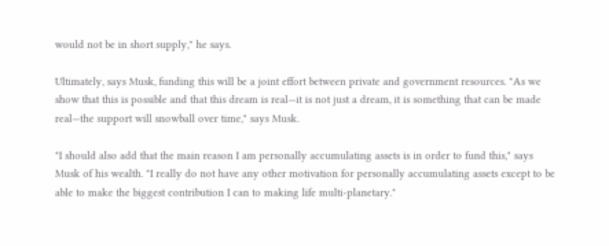would not be in short supply," he says.

Ultimately, says Musk, funding this will be a joint effort between private and government resources. "As we show that this is possible and that this dream is real—it is not just a dream, it is something that can be made real—the support will snowball over time," says Musk.

"I should also add that the main reason I am personally accumulating assets is in order to fund this," says Musk of his wealth. "I really do not have any other motivation for personally accumulating assets except to be able to make the biggest contribution I can to making life multi-planetary."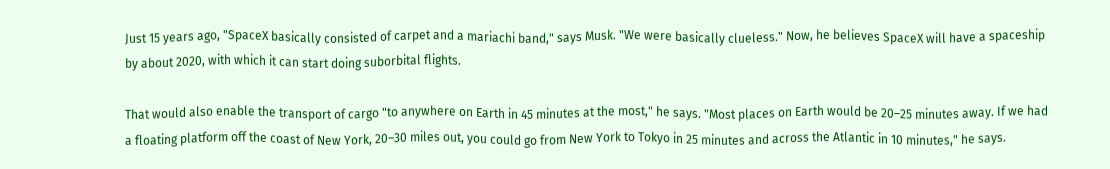Just 15 years ago, "SpaceX basically consisted of carpet and a mariachi band," says Musk. "We were basically clueless." Now, he believes SpaceX will have a spaceship by about 2020, with which it can start doing suborbital flights.

That would also enable the transport of cargo "to anywhere on Earth in 45 minutes at the most," he says. "Most places on Earth would be 20–25 minutes away. If we had a floating platform off the coast of New York, 20–30 miles out, you could go from New York to Tokyo in 25 minutes and across the Atlantic in 10 minutes," he says.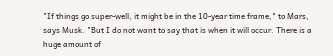"If things go super-well, it might be in the 10-year time frame," to Mars, says Musk. "But I do not want to say that is when it will occur. There is a huge amount of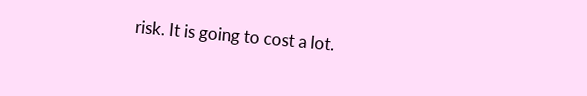risk. It is going to cost a lot.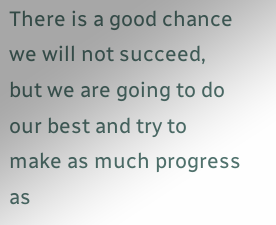There is a good chance we will not succeed, but we are going to do our best and try to make as much progress as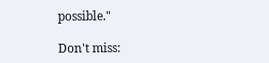possible."

Don't miss: